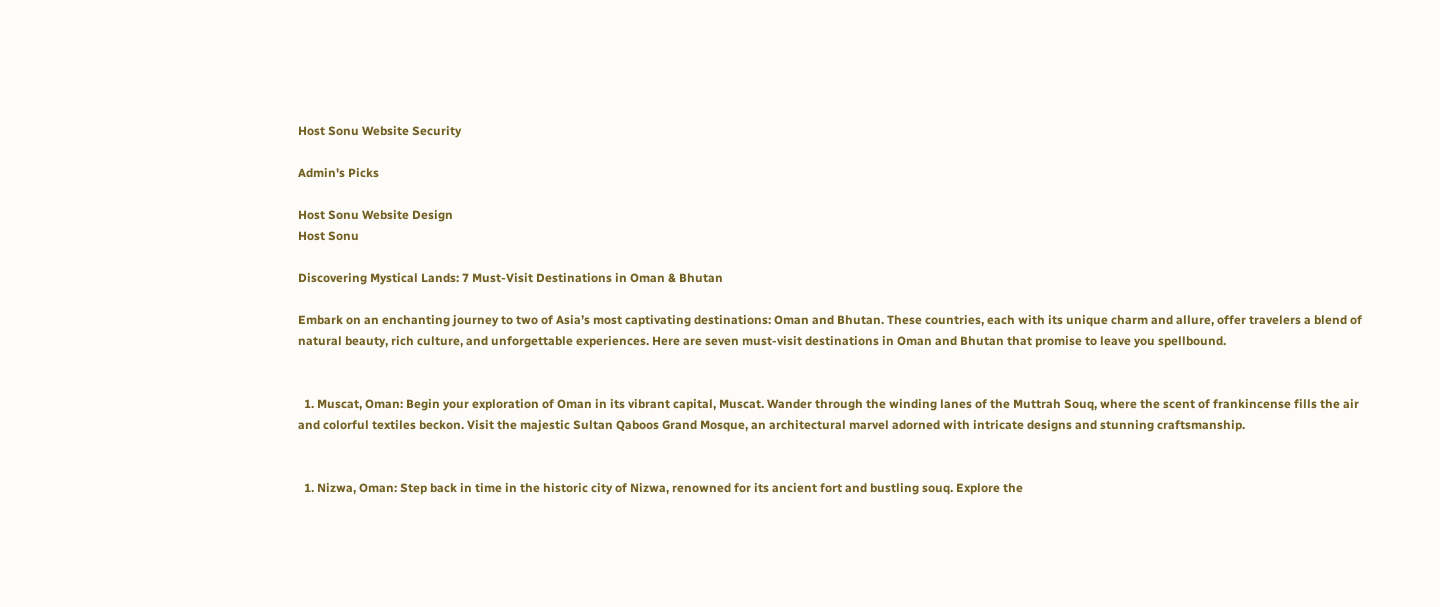Host Sonu Website Security

Admin's Picks

Host Sonu Website Design
Host Sonu

Discovering Mystical Lands: 7 Must-Visit Destinations in Oman & Bhutan

Embark on an enchanting journey to two of Asia’s most captivating destinations: Oman and Bhutan. These countries, each with its unique charm and allure, offer travelers a blend of natural beauty, rich culture, and unforgettable experiences. Here are seven must-visit destinations in Oman and Bhutan that promise to leave you spellbound.


  1. Muscat, Oman: Begin your exploration of Oman in its vibrant capital, Muscat. Wander through the winding lanes of the Muttrah Souq, where the scent of frankincense fills the air and colorful textiles beckon. Visit the majestic Sultan Qaboos Grand Mosque, an architectural marvel adorned with intricate designs and stunning craftsmanship.


  1. Nizwa, Oman: Step back in time in the historic city of Nizwa, renowned for its ancient fort and bustling souq. Explore the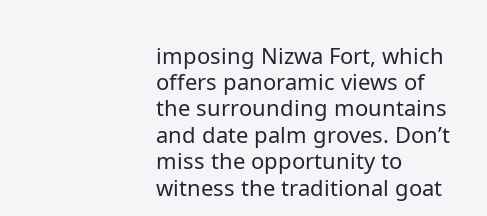imposing Nizwa Fort, which offers panoramic views of the surrounding mountains and date palm groves. Don’t miss the opportunity to witness the traditional goat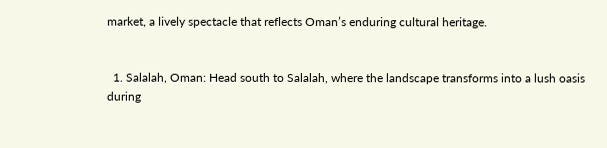market, a lively spectacle that reflects Oman’s enduring cultural heritage.


  1. Salalah, Oman: Head south to Salalah, where the landscape transforms into a lush oasis during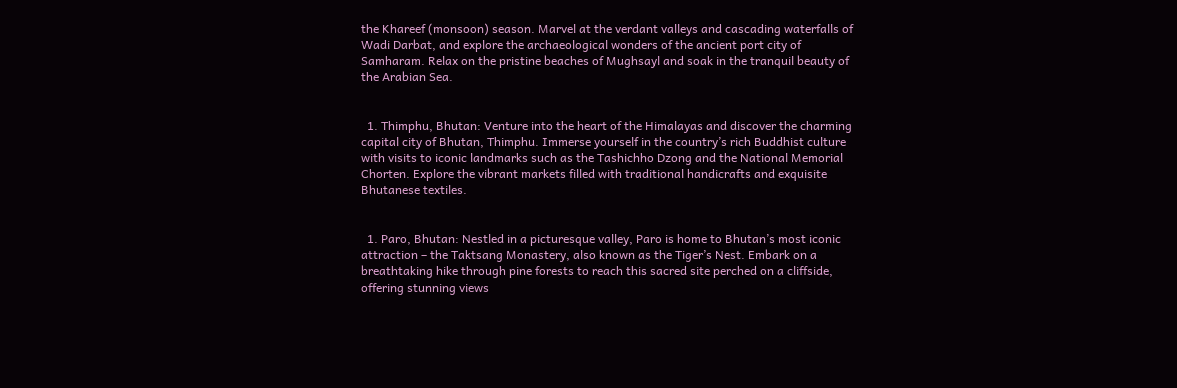the Khareef (monsoon) season. Marvel at the verdant valleys and cascading waterfalls of Wadi Darbat, and explore the archaeological wonders of the ancient port city of Samharam. Relax on the pristine beaches of Mughsayl and soak in the tranquil beauty of the Arabian Sea.


  1. Thimphu, Bhutan: Venture into the heart of the Himalayas and discover the charming capital city of Bhutan, Thimphu. Immerse yourself in the country’s rich Buddhist culture with visits to iconic landmarks such as the Tashichho Dzong and the National Memorial Chorten. Explore the vibrant markets filled with traditional handicrafts and exquisite Bhutanese textiles.


  1. Paro, Bhutan: Nestled in a picturesque valley, Paro is home to Bhutan’s most iconic attraction – the Taktsang Monastery, also known as the Tiger’s Nest. Embark on a breathtaking hike through pine forests to reach this sacred site perched on a cliffside, offering stunning views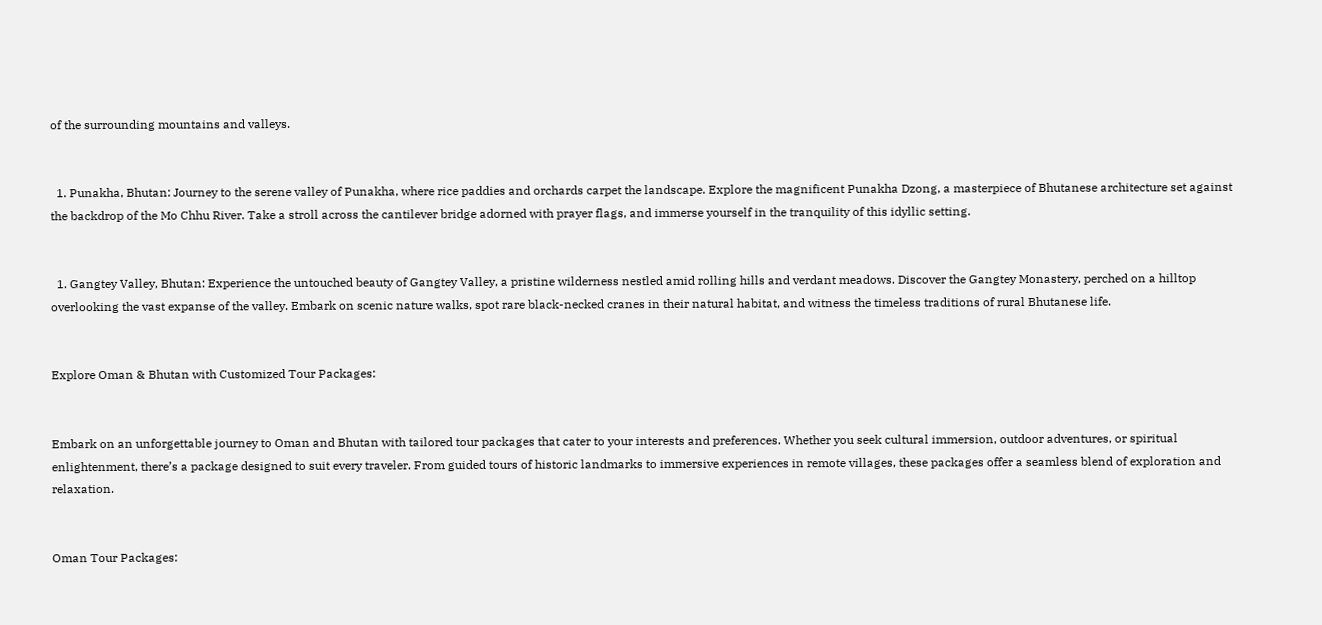of the surrounding mountains and valleys.


  1. Punakha, Bhutan: Journey to the serene valley of Punakha, where rice paddies and orchards carpet the landscape. Explore the magnificent Punakha Dzong, a masterpiece of Bhutanese architecture set against the backdrop of the Mo Chhu River. Take a stroll across the cantilever bridge adorned with prayer flags, and immerse yourself in the tranquility of this idyllic setting.


  1. Gangtey Valley, Bhutan: Experience the untouched beauty of Gangtey Valley, a pristine wilderness nestled amid rolling hills and verdant meadows. Discover the Gangtey Monastery, perched on a hilltop overlooking the vast expanse of the valley. Embark on scenic nature walks, spot rare black-necked cranes in their natural habitat, and witness the timeless traditions of rural Bhutanese life.


Explore Oman & Bhutan with Customized Tour Packages:


Embark on an unforgettable journey to Oman and Bhutan with tailored tour packages that cater to your interests and preferences. Whether you seek cultural immersion, outdoor adventures, or spiritual enlightenment, there’s a package designed to suit every traveler. From guided tours of historic landmarks to immersive experiences in remote villages, these packages offer a seamless blend of exploration and relaxation.


Oman Tour Packages: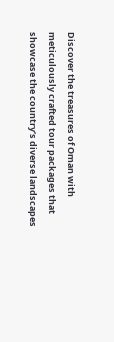Discover the treasures of Oman with meticulously crafted tour packages that showcase the country’s diverse landscapes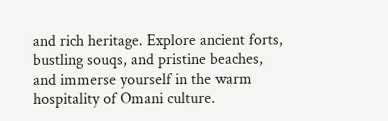and rich heritage. Explore ancient forts, bustling souqs, and pristine beaches, and immerse yourself in the warm hospitality of Omani culture.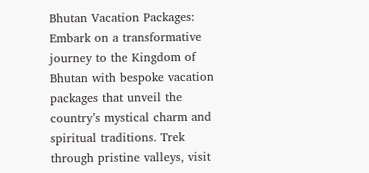Bhutan Vacation Packages: Embark on a transformative journey to the Kingdom of Bhutan with bespoke vacation packages that unveil the country’s mystical charm and spiritual traditions. Trek through pristine valleys, visit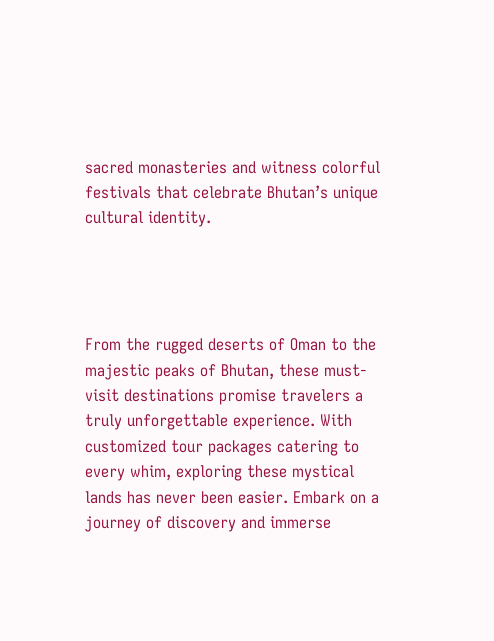sacred monasteries and witness colorful festivals that celebrate Bhutan’s unique cultural identity.




From the rugged deserts of Oman to the majestic peaks of Bhutan, these must-visit destinations promise travelers a truly unforgettable experience. With customized tour packages catering to every whim, exploring these mystical lands has never been easier. Embark on a journey of discovery and immerse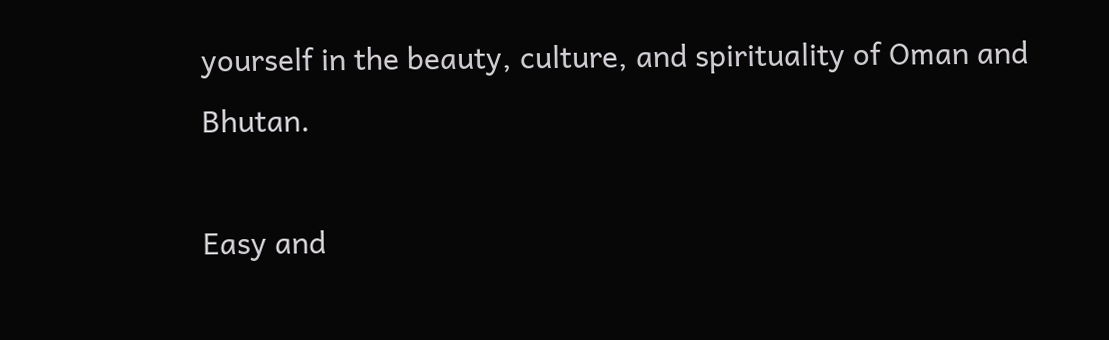yourself in the beauty, culture, and spirituality of Oman and Bhutan.

Easy and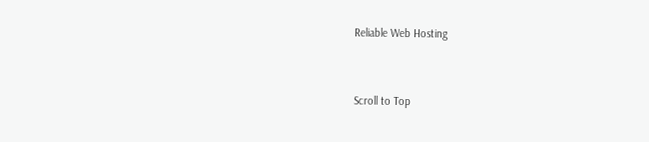Reliable Web Hosting


Scroll to Top